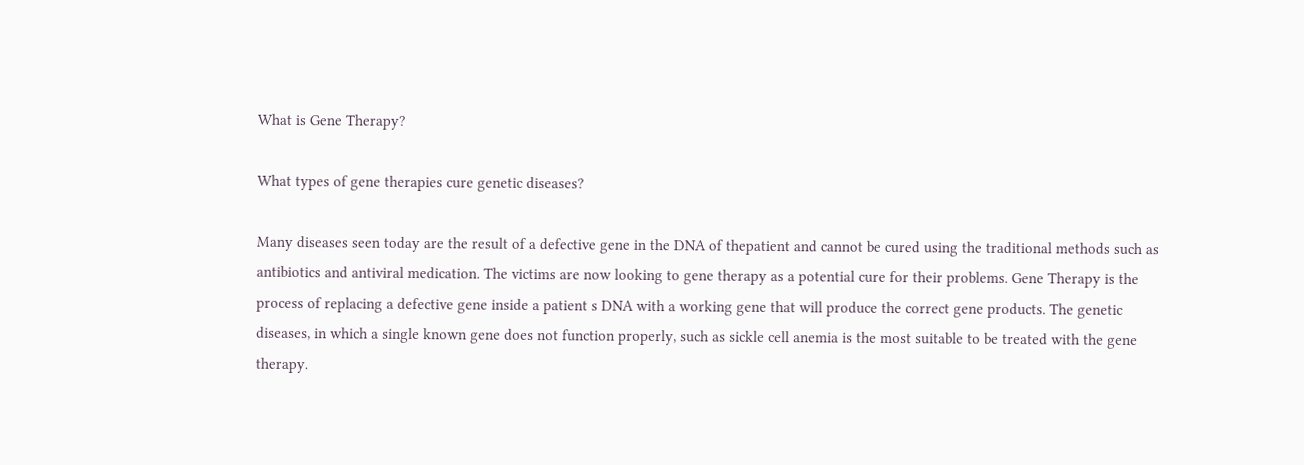What is Gene Therapy?

What types of gene therapies cure genetic diseases?

Many diseases seen today are the result of a defective gene in the DNA of thepatient and cannot be cured using the traditional methods such as antibiotics and antiviral medication. The victims are now looking to gene therapy as a potential cure for their problems. Gene Therapy is the process of replacing a defective gene inside a patient s DNA with a working gene that will produce the correct gene products. The genetic diseases, in which a single known gene does not function properly, such as sickle cell anemia is the most suitable to be treated with the gene therapy.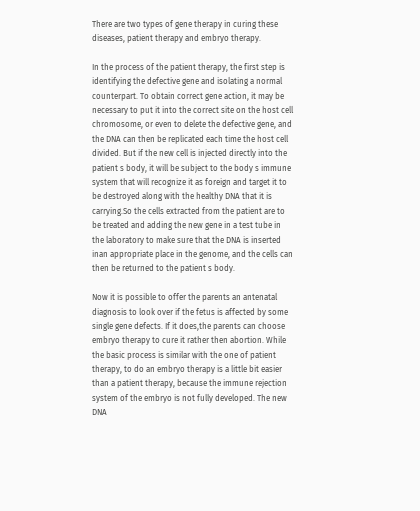There are two types of gene therapy in curing these diseases, patient therapy and embryo therapy.

In the process of the patient therapy, the first step is identifying the defective gene and isolating a normal counterpart. To obtain correct gene action, it may be necessary to put it into the correct site on the host cell chromosome, or even to delete the defective gene, and the DNA can then be replicated each time the host cell divided. But if the new cell is injected directly into the patient s body, it will be subject to the body s immune system that will recognize it as foreign and target it to be destroyed along with the healthy DNA that it is carrying.So the cells extracted from the patient are to be treated and adding the new gene in a test tube in the laboratory to make sure that the DNA is inserted inan appropriate place in the genome, and the cells can then be returned to the patient s body.

Now it is possible to offer the parents an antenatal diagnosis to look over if the fetus is affected by some single gene defects. If it does,the parents can choose embryo therapy to cure it rather then abortion. While the basic process is similar with the one of patient therapy, to do an embryo therapy is a little bit easier than a patient therapy, because the immune rejection system of the embryo is not fully developed. The new DNA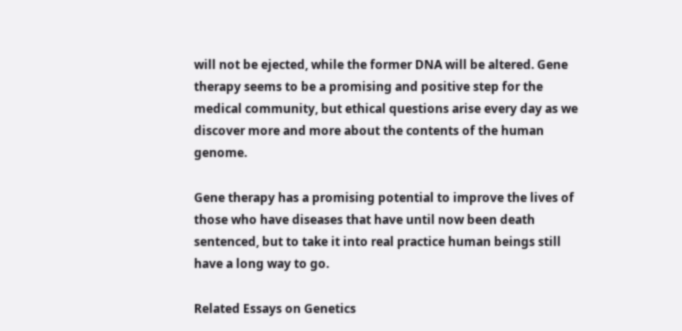will not be ejected, while the former DNA will be altered. Gene therapy seems to be a promising and positive step for the medical community, but ethical questions arise every day as we discover more and more about the contents of the human genome.

Gene therapy has a promising potential to improve the lives of those who have diseases that have until now been death sentenced, but to take it into real practice human beings still have a long way to go.

Related Essays on Genetics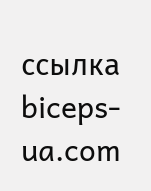ссылка biceps-ua.com